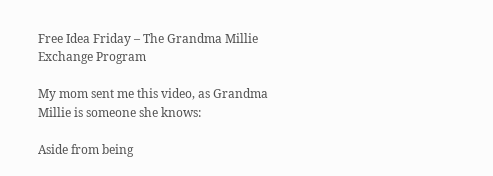Free Idea Friday – The Grandma Millie Exchange Program

My mom sent me this video, as Grandma Millie is someone she knows:

Aside from being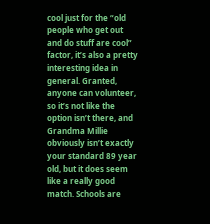cool just for the “old people who get out and do stuff are cool” factor, it’s also a pretty interesting idea in general. Granted, anyone can volunteer, so it’s not like the option isn’t there, and Grandma Millie obviously isn’t exactly your standard 89 year old, but it does seem like a really good match. Schools are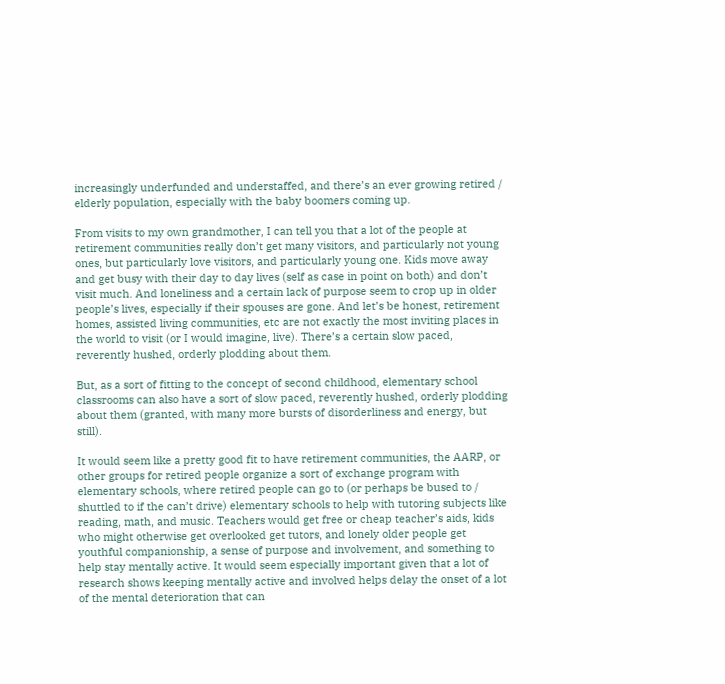increasingly underfunded and understaffed, and there’s an ever growing retired / elderly population, especially with the baby boomers coming up.

From visits to my own grandmother, I can tell you that a lot of the people at retirement communities really don’t get many visitors, and particularly not young ones, but particularly love visitors, and particularly young one. Kids move away and get busy with their day to day lives (self as case in point on both) and don’t visit much. And loneliness and a certain lack of purpose seem to crop up in older people’s lives, especially if their spouses are gone. And let’s be honest, retirement homes, assisted living communities, etc are not exactly the most inviting places in the world to visit (or I would imagine, live). There’s a certain slow paced, reverently hushed, orderly plodding about them.

But, as a sort of fitting to the concept of second childhood, elementary school classrooms can also have a sort of slow paced, reverently hushed, orderly plodding about them (granted, with many more bursts of disorderliness and energy, but still).

It would seem like a pretty good fit to have retirement communities, the AARP, or other groups for retired people organize a sort of exchange program with elementary schools, where retired people can go to (or perhaps be bused to / shuttled to if the can’t drive) elementary schools to help with tutoring subjects like reading, math, and music. Teachers would get free or cheap teacher’s aids, kids who might otherwise get overlooked get tutors, and lonely older people get youthful companionship, a sense of purpose and involvement, and something to help stay mentally active. It would seem especially important given that a lot of research shows keeping mentally active and involved helps delay the onset of a lot of the mental deterioration that can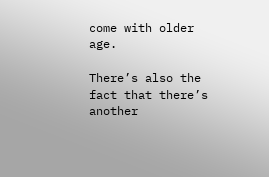come with older age.

There’s also the fact that there’s another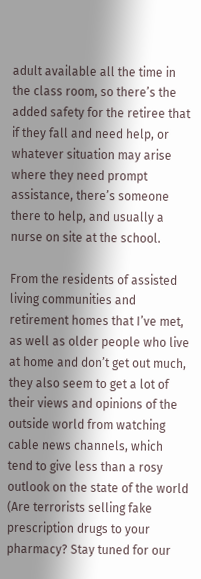adult available all the time in the class room, so there’s the added safety for the retiree that if they fall and need help, or whatever situation may arise where they need prompt assistance, there’s someone there to help, and usually a nurse on site at the school.

From the residents of assisted living communities and retirement homes that I’ve met, as well as older people who live at home and don’t get out much, they also seem to get a lot of their views and opinions of the outside world from watching cable news channels, which tend to give less than a rosy outlook on the state of the world (Are terrorists selling fake prescription drugs to your pharmacy? Stay tuned for our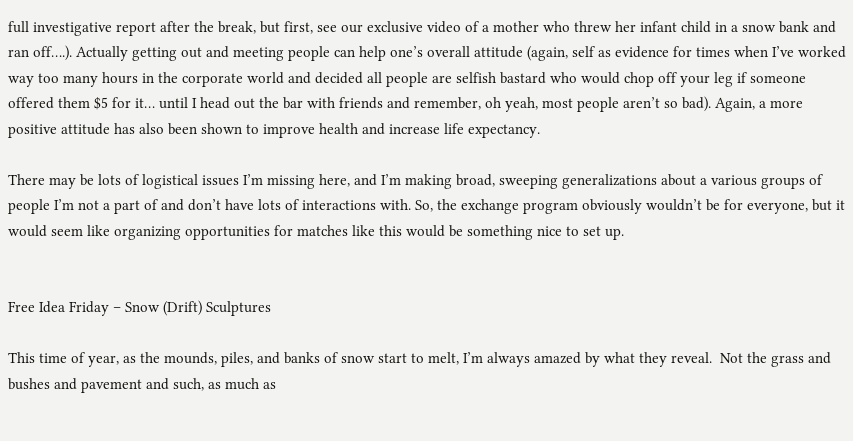full investigative report after the break, but first, see our exclusive video of a mother who threw her infant child in a snow bank and ran off….). Actually getting out and meeting people can help one’s overall attitude (again, self as evidence for times when I’ve worked way too many hours in the corporate world and decided all people are selfish bastard who would chop off your leg if someone offered them $5 for it… until I head out the bar with friends and remember, oh yeah, most people aren’t so bad). Again, a more positive attitude has also been shown to improve health and increase life expectancy.

There may be lots of logistical issues I’m missing here, and I’m making broad, sweeping generalizations about a various groups of people I’m not a part of and don’t have lots of interactions with. So, the exchange program obviously wouldn’t be for everyone, but it would seem like organizing opportunities for matches like this would be something nice to set up.


Free Idea Friday – Snow (Drift) Sculptures

This time of year, as the mounds, piles, and banks of snow start to melt, I’m always amazed by what they reveal.  Not the grass and bushes and pavement and such, as much as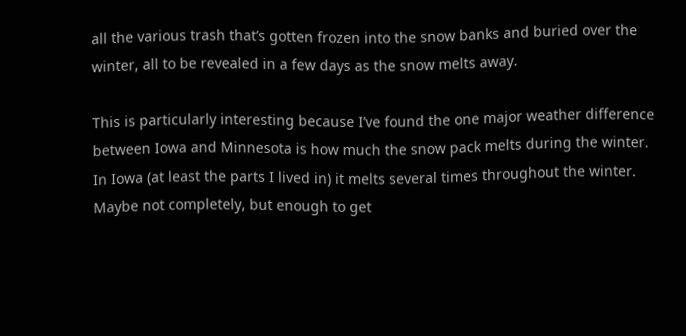all the various trash that’s gotten frozen into the snow banks and buried over the winter, all to be revealed in a few days as the snow melts away.

This is particularly interesting because I’ve found the one major weather difference between Iowa and Minnesota is how much the snow pack melts during the winter.  In Iowa (at least the parts I lived in) it melts several times throughout the winter.  Maybe not completely, but enough to get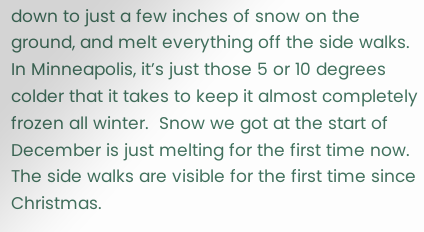down to just a few inches of snow on the ground, and melt everything off the side walks.  In Minneapolis, it’s just those 5 or 10 degrees colder that it takes to keep it almost completely frozen all winter.  Snow we got at the start of December is just melting for the first time now.  The side walks are visible for the first time since Christmas.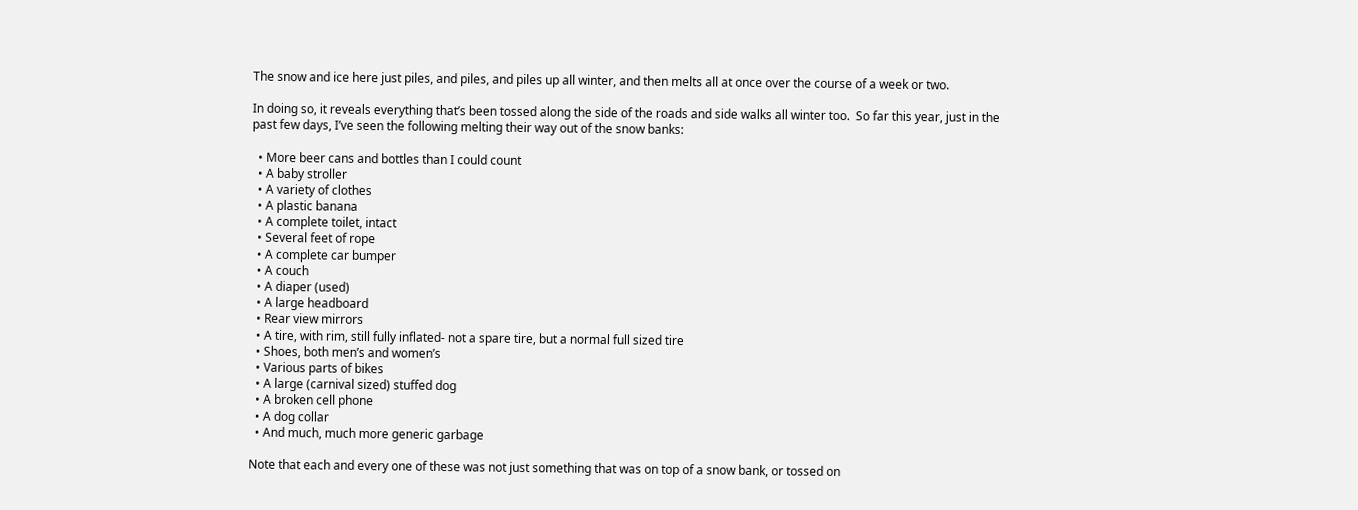The snow and ice here just piles, and piles, and piles up all winter, and then melts all at once over the course of a week or two.

In doing so, it reveals everything that’s been tossed along the side of the roads and side walks all winter too.  So far this year, just in the past few days, I’ve seen the following melting their way out of the snow banks:

  • More beer cans and bottles than I could count
  • A baby stroller
  • A variety of clothes
  • A plastic banana
  • A complete toilet, intact
  • Several feet of rope
  • A complete car bumper
  • A couch
  • A diaper (used)
  • A large headboard
  • Rear view mirrors
  • A tire, with rim, still fully inflated- not a spare tire, but a normal full sized tire
  • Shoes, both men’s and women’s
  • Various parts of bikes
  • A large (carnival sized) stuffed dog
  • A broken cell phone
  • A dog collar
  • And much, much more generic garbage

Note that each and every one of these was not just something that was on top of a snow bank, or tossed on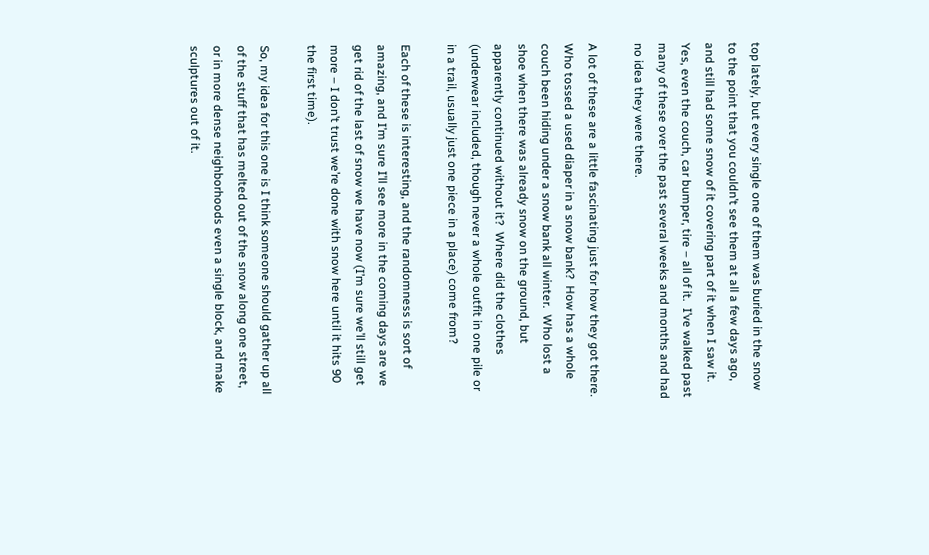top lately, but every single one of them was buried in the snow to the point that you couldn’t see them at all a few days ago, and still had some snow of it covering part of it when I saw it.  Yes, even the couch, car bumper, tire – all of it.  I’ve walked past many of these over the past several weeks and months and had no idea they were there.

A lot of these are a little fascinating just for how they got there.  Who tossed a used diaper in a snow bank?  How has a whole couch been hiding under a snow bank all winter.  Who lost a shoe when there was already snow on the ground, but apparently continued without it?  Where did the clothes (underwear included, though never a whole outfit in one pile or in a trail, usually just one piece in a place) come from?

Each of these is interesting, and the randomness is sort of amazing, and I’m sure I’ll see more in the coming days are we get rid of the last of snow we have now (I’m sure we’ll still get more – I don’t trust we’re done with snow here until it hits 90 the first time).

So, my idea for this one is I think someone should gather up all of the stuff that has melted out of the snow along one street, or in more dense neighborhoods even a single block, and make sculptures out of it.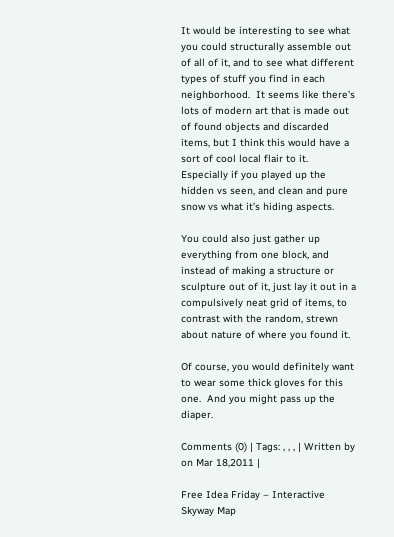It would be interesting to see what you could structurally assemble out of all of it, and to see what different types of stuff you find in each neighborhood.  It seems like there’s lots of modern art that is made out of found objects and discarded items, but I think this would have a sort of cool local flair to it.  Especially if you played up the hidden vs seen, and clean and pure snow vs what it’s hiding aspects.

You could also just gather up everything from one block, and instead of making a structure or sculpture out of it, just lay it out in a compulsively neat grid of items, to contrast with the random, strewn about nature of where you found it.

Of course, you would definitely want to wear some thick gloves for this one.  And you might pass up the diaper.

Comments (0) | Tags: , , , | Written by on Mar 18,2011 |

Free Idea Friday – Interactive Skyway Map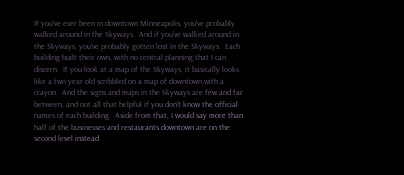If you’ve ever been in downtown Minneapolis, you’ve probably walked around in the Skyways.  And if you’ve walked around in the Skyways, you’ve probably gotten lost in the Skyways.  Each building built their own, with no central planning that I can discern.  If you look at a map of the Skyways, it basically looks like a two year old scribbled on a map of downtown with a crayon.  And the signs and maps in the Skyways are few and far between, and not all that helpful if you don’t know the official names of each building.  Aside from that, I would say more than half of the businesses and restaurants downtown are on the second level instead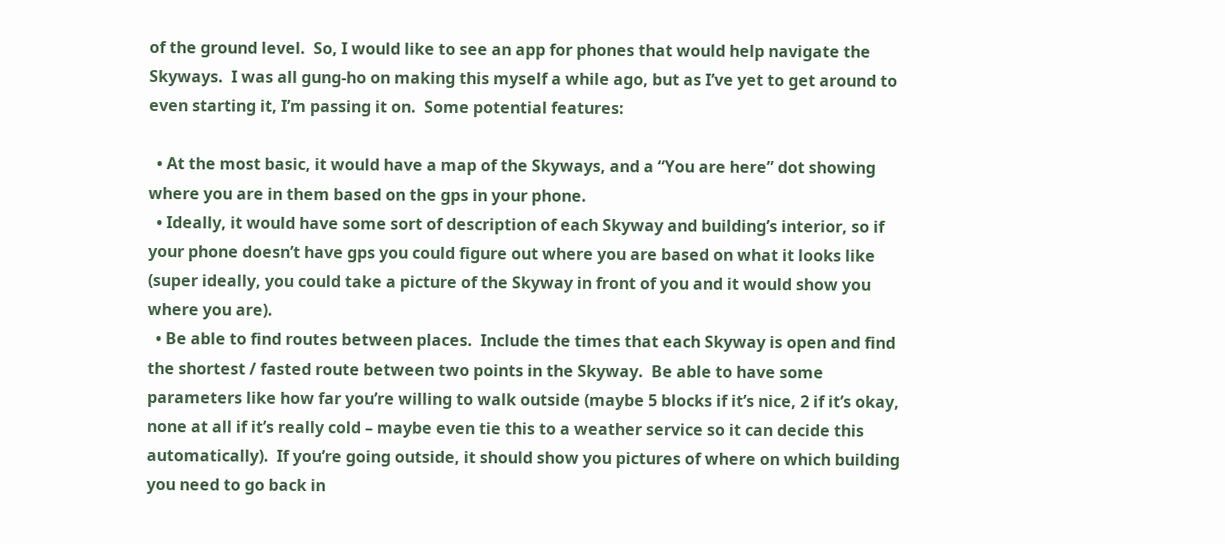of the ground level.  So, I would like to see an app for phones that would help navigate the Skyways.  I was all gung-ho on making this myself a while ago, but as I’ve yet to get around to even starting it, I’m passing it on.  Some potential features:

  • At the most basic, it would have a map of the Skyways, and a “You are here” dot showing where you are in them based on the gps in your phone.
  • Ideally, it would have some sort of description of each Skyway and building’s interior, so if your phone doesn’t have gps you could figure out where you are based on what it looks like (super ideally, you could take a picture of the Skyway in front of you and it would show you where you are).
  • Be able to find routes between places.  Include the times that each Skyway is open and find the shortest / fasted route between two points in the Skyway.  Be able to have some parameters like how far you’re willing to walk outside (maybe 5 blocks if it’s nice, 2 if it’s okay, none at all if it’s really cold – maybe even tie this to a weather service so it can decide this automatically).  If you’re going outside, it should show you pictures of where on which building you need to go back in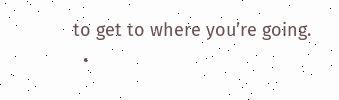to get to where you’re going.
  •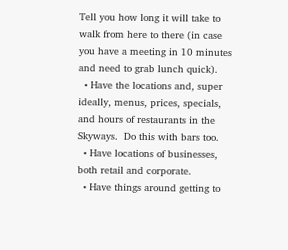Tell you how long it will take to walk from here to there (in case you have a meeting in 10 minutes and need to grab lunch quick).
  • Have the locations and, super ideally, menus, prices, specials, and hours of restaurants in the Skyways.  Do this with bars too.
  • Have locations of businesses, both retail and corporate.
  • Have things around getting to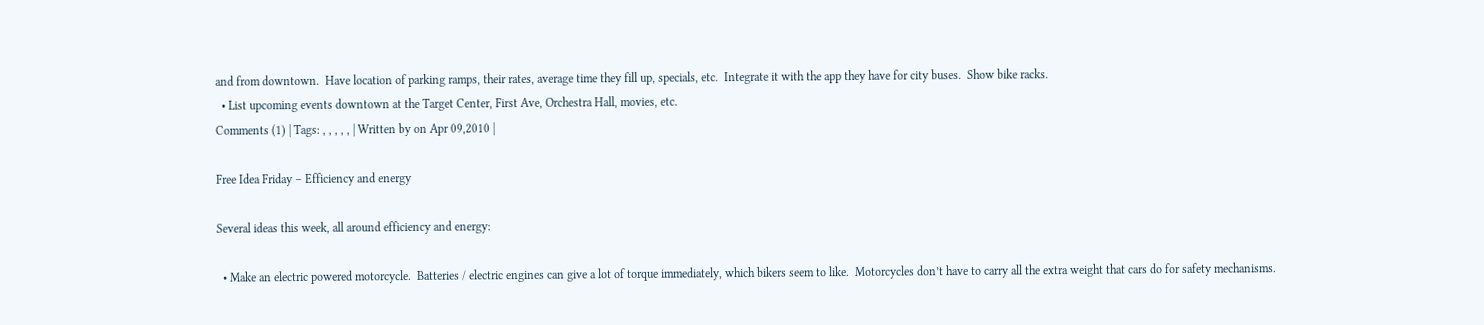and from downtown.  Have location of parking ramps, their rates, average time they fill up, specials, etc.  Integrate it with the app they have for city buses.  Show bike racks.
  • List upcoming events downtown at the Target Center, First Ave, Orchestra Hall, movies, etc.
Comments (1) | Tags: , , , , , | Written by on Apr 09,2010 |

Free Idea Friday – Efficiency and energy

Several ideas this week, all around efficiency and energy:

  • Make an electric powered motorcycle.  Batteries / electric engines can give a lot of torque immediately, which bikers seem to like.  Motorcycles don’t have to carry all the extra weight that cars do for safety mechanisms.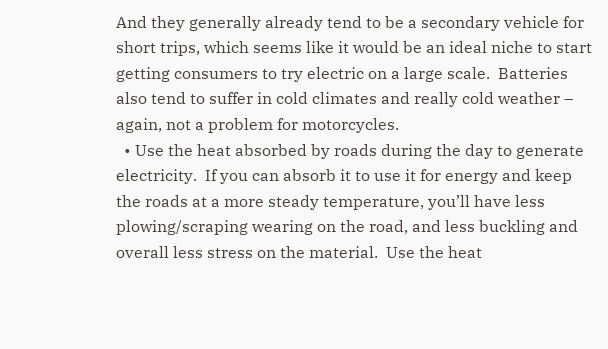And they generally already tend to be a secondary vehicle for short trips, which seems like it would be an ideal niche to start getting consumers to try electric on a large scale.  Batteries also tend to suffer in cold climates and really cold weather – again, not a problem for motorcycles.
  • Use the heat absorbed by roads during the day to generate electricity.  If you can absorb it to use it for energy and keep the roads at a more steady temperature, you’ll have less plowing/scraping wearing on the road, and less buckling and overall less stress on the material.  Use the heat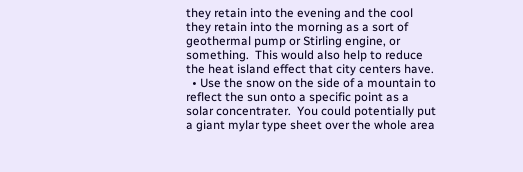they retain into the evening and the cool they retain into the morning as a sort of geothermal pump or Stirling engine, or something.  This would also help to reduce the heat island effect that city centers have.
  • Use the snow on the side of a mountain to reflect the sun onto a specific point as a solar concentrater.  You could potentially put a giant mylar type sheet over the whole area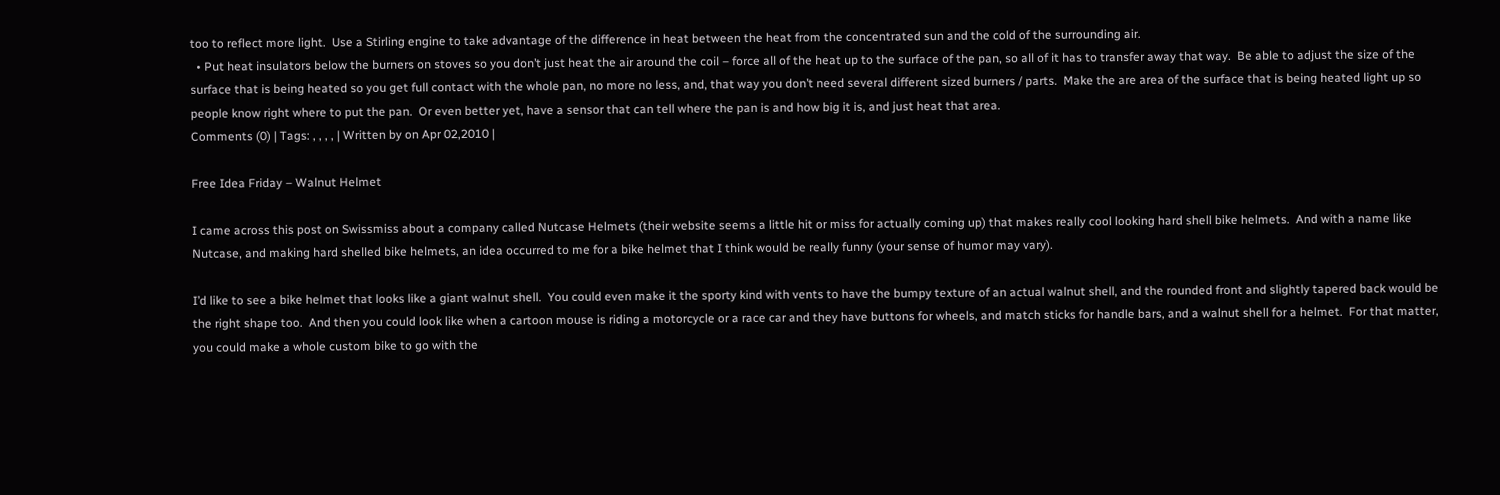too to reflect more light.  Use a Stirling engine to take advantage of the difference in heat between the heat from the concentrated sun and the cold of the surrounding air.
  • Put heat insulators below the burners on stoves so you don’t just heat the air around the coil – force all of the heat up to the surface of the pan, so all of it has to transfer away that way.  Be able to adjust the size of the surface that is being heated so you get full contact with the whole pan, no more no less, and, that way you don’t need several different sized burners / parts.  Make the are area of the surface that is being heated light up so people know right where to put the pan.  Or even better yet, have a sensor that can tell where the pan is and how big it is, and just heat that area.
Comments (0) | Tags: , , , , | Written by on Apr 02,2010 |

Free Idea Friday – Walnut Helmet

I came across this post on Swissmiss about a company called Nutcase Helmets (their website seems a little hit or miss for actually coming up) that makes really cool looking hard shell bike helmets.  And with a name like Nutcase, and making hard shelled bike helmets, an idea occurred to me for a bike helmet that I think would be really funny (your sense of humor may vary).

I’d like to see a bike helmet that looks like a giant walnut shell.  You could even make it the sporty kind with vents to have the bumpy texture of an actual walnut shell, and the rounded front and slightly tapered back would be the right shape too.  And then you could look like when a cartoon mouse is riding a motorcycle or a race car and they have buttons for wheels, and match sticks for handle bars, and a walnut shell for a helmet.  For that matter, you could make a whole custom bike to go with the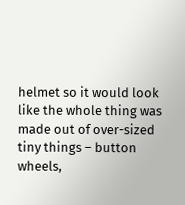helmet so it would look like the whole thing was made out of over-sized tiny things – button wheels,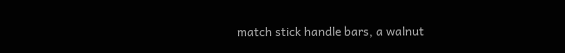match stick handle bars, a walnut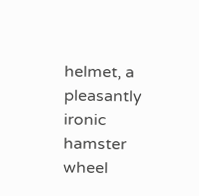helmet, a pleasantly ironic hamster wheel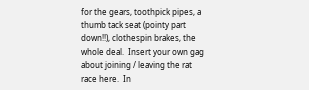for the gears, toothpick pipes, a thumb tack seat (pointy part down!!), clothespin brakes, the whole deal.  Insert your own gag about joining / leaving the rat race here.  In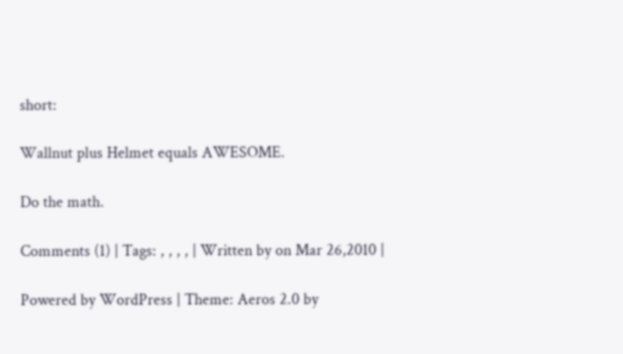short:

Wallnut plus Helmet equals AWESOME.

Do the math.

Comments (1) | Tags: , , , , | Written by on Mar 26,2010 |

Powered by WordPress | Theme: Aeros 2.0 by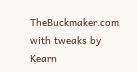TheBuckmaker.com with tweaks by Kearn